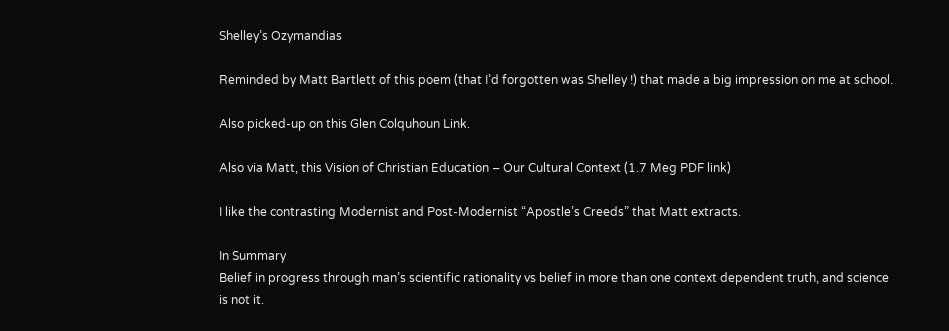Shelley’s Ozymandias

Reminded by Matt Bartlett of this poem (that I’d forgotten was Shelley !) that made a big impression on me at school.

Also picked-up on this Glen Colquhoun Link.

Also via Matt, this Vision of Christian Education – Our Cultural Context (1.7 Meg PDF link)

I like the contrasting Modernist and Post-Modernist “Apostle’s Creeds” that Matt extracts.

In Summary
Belief in progress through man’s scientific rationality vs belief in more than one context dependent truth, and science is not it.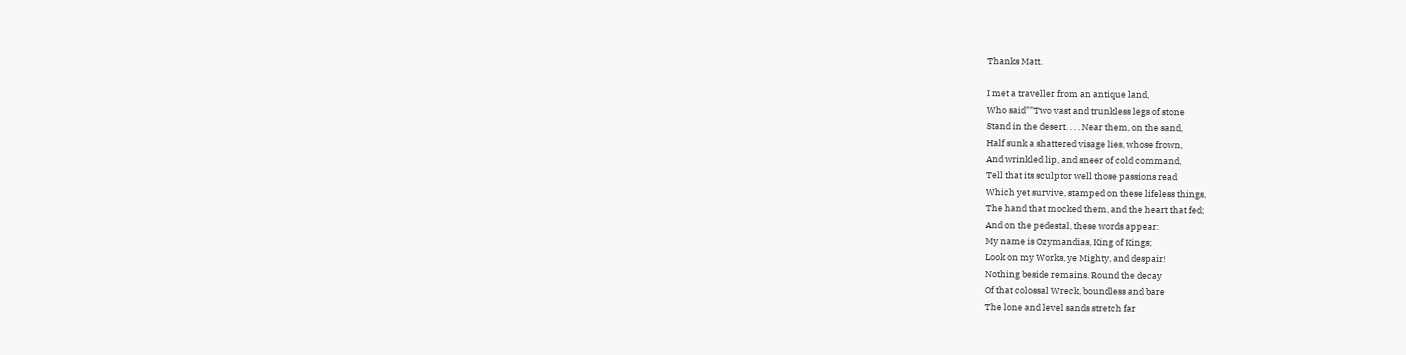Thanks Matt.

I met a traveller from an antique land,
Who said””Two vast and trunkless legs of stone
Stand in the desert. . . . Near them, on the sand,
Half sunk a shattered visage lies, whose frown,
And wrinkled lip, and sneer of cold command,
Tell that its sculptor well those passions read
Which yet survive, stamped on these lifeless things,
The hand that mocked them, and the heart that fed;
And on the pedestal, these words appear:
My name is Ozymandias, King of Kings;
Look on my Works, ye Mighty, and despair!
Nothing beside remains. Round the decay
Of that colossal Wreck, boundless and bare
The lone and level sands stretch far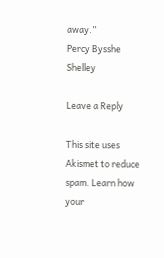away.”
Percy Bysshe Shelley

Leave a Reply

This site uses Akismet to reduce spam. Learn how your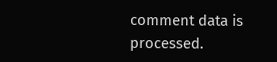comment data is processed.